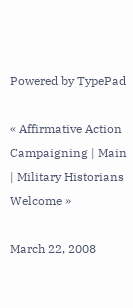Powered by TypePad

« Affirmative Action Campaigning | Main | Military Historians Welcome »

March 22, 2008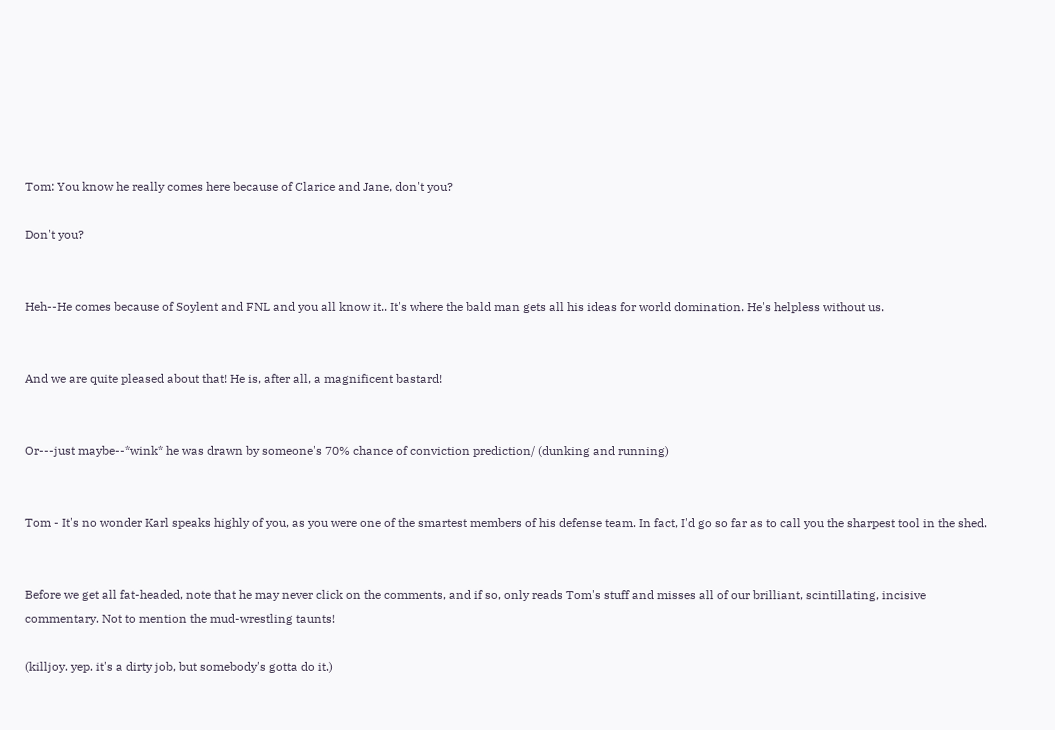Tom: You know he really comes here because of Clarice and Jane, don't you?

Don't you?


Heh--He comes because of Soylent and FNL and you all know it.. It's where the bald man gets all his ideas for world domination. He's helpless without us.


And we are quite pleased about that! He is, after all, a magnificent bastard!


Or---just maybe--*wink* he was drawn by someone's 70% chance of conviction prediction/ (dunking and running)


Tom - It's no wonder Karl speaks highly of you, as you were one of the smartest members of his defense team. In fact, I'd go so far as to call you the sharpest tool in the shed.


Before we get all fat-headed, note that he may never click on the comments, and if so, only reads Tom's stuff and misses all of our brilliant, scintillating, incisive commentary. Not to mention the mud-wrestling taunts!

(killjoy. yep. it's a dirty job, but somebody's gotta do it.)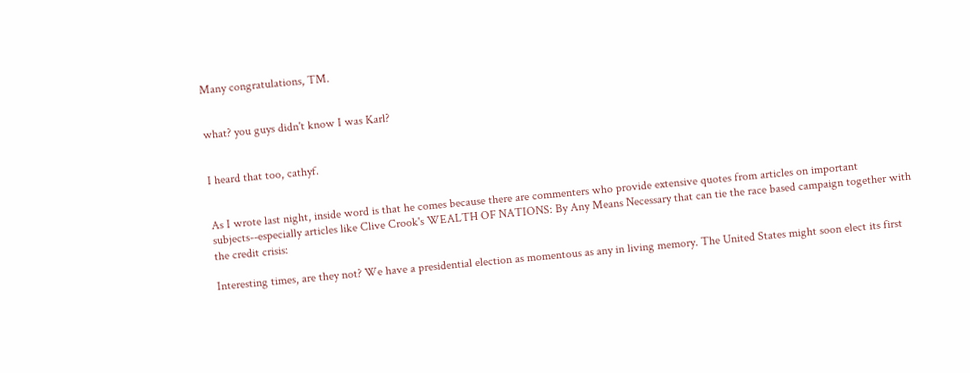Many congratulations, TM.


what? you guys didn't know I was Karl?


I heard that too, cathyf.


As I wrote last night, inside word is that he comes because there are commenters who provide extensive quotes from articles on important subjects--especially articles like Clive Crook's WEALTH OF NATIONS: By Any Means Necessary that can tie the race based campaign together with the credit crisis:

Interesting times, are they not? We have a presidential election as momentous as any in living memory. The United States might soon elect its first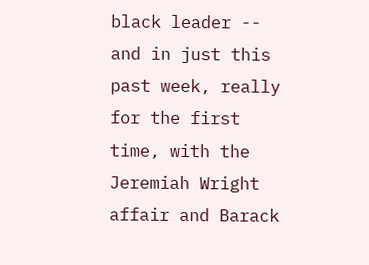black leader -- and in just this past week, really for the first time, with the Jeremiah Wright affair and Barack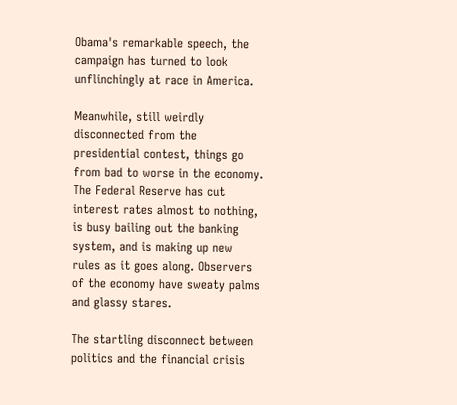Obama's remarkable speech, the campaign has turned to look unflinchingly at race in America.

Meanwhile, still weirdly disconnected from the presidential contest, things go from bad to worse in the economy. The Federal Reserve has cut interest rates almost to nothing, is busy bailing out the banking system, and is making up new rules as it goes along. Observers of the economy have sweaty palms and glassy stares.

The startling disconnect between politics and the financial crisis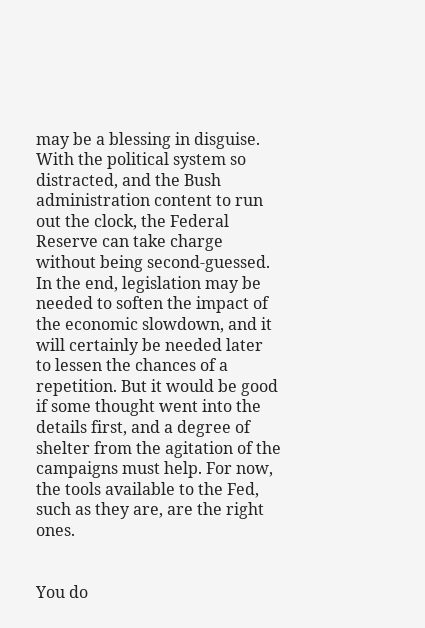may be a blessing in disguise. With the political system so distracted, and the Bush administration content to run out the clock, the Federal Reserve can take charge without being second-guessed. In the end, legislation may be needed to soften the impact of the economic slowdown, and it will certainly be needed later to lessen the chances of a repetition. But it would be good if some thought went into the details first, and a degree of shelter from the agitation of the campaigns must help. For now, the tools available to the Fed, such as they are, are the right ones.


You do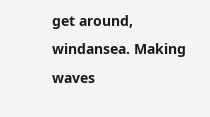get around, windansea. Making waves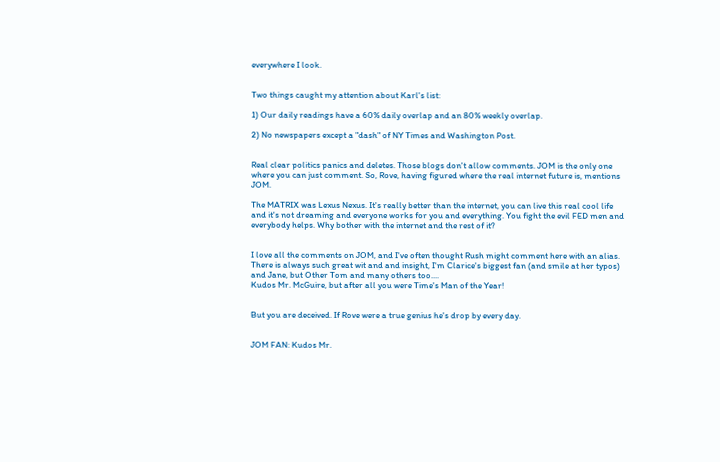everywhere I look.


Two things caught my attention about Karl's list:

1) Our daily readings have a 60% daily overlap and an 80% weekly overlap.

2) No newspapers except a "dash" of NY Times and Washington Post.


Real clear politics panics and deletes. Those blogs don't allow comments. JOM is the only one where you can just comment. So, Rove, having figured where the real internet future is, mentions JOM.

The MATRIX was Lexus Nexus. It's really better than the internet, you can live this real cool life and it's not dreaming and everyone works for you and everything. You fight the evil FED men and everybody helps. Why bother with the internet and the rest of it?


I love all the comments on JOM, and I've often thought Rush might comment here with an alias. There is always such great wit and and insight, I'm Clarice's biggest fan (and smile at her typos) and Jane, but Other Tom and many others too....
Kudos Mr. McGuire, but after all you were Time's Man of the Year!


But you are deceived. If Rove were a true genius he's drop by every day.


JOM FAN: Kudos Mr.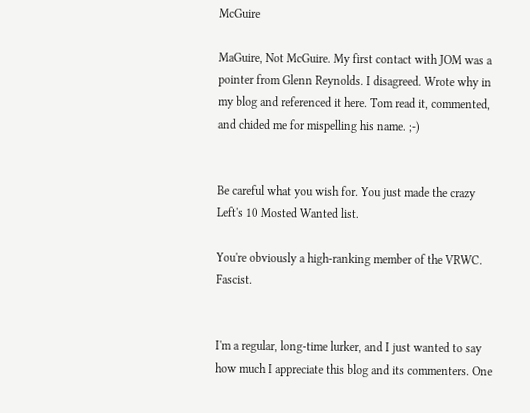McGuire

MaGuire, Not McGuire. My first contact with JOM was a pointer from Glenn Reynolds. I disagreed. Wrote why in my blog and referenced it here. Tom read it, commented, and chided me for mispelling his name. ;-)


Be careful what you wish for. You just made the crazy Left's 10 Mosted Wanted list.

You're obviously a high-ranking member of the VRWC. Fascist.


I'm a regular, long-time lurker, and I just wanted to say how much I appreciate this blog and its commenters. One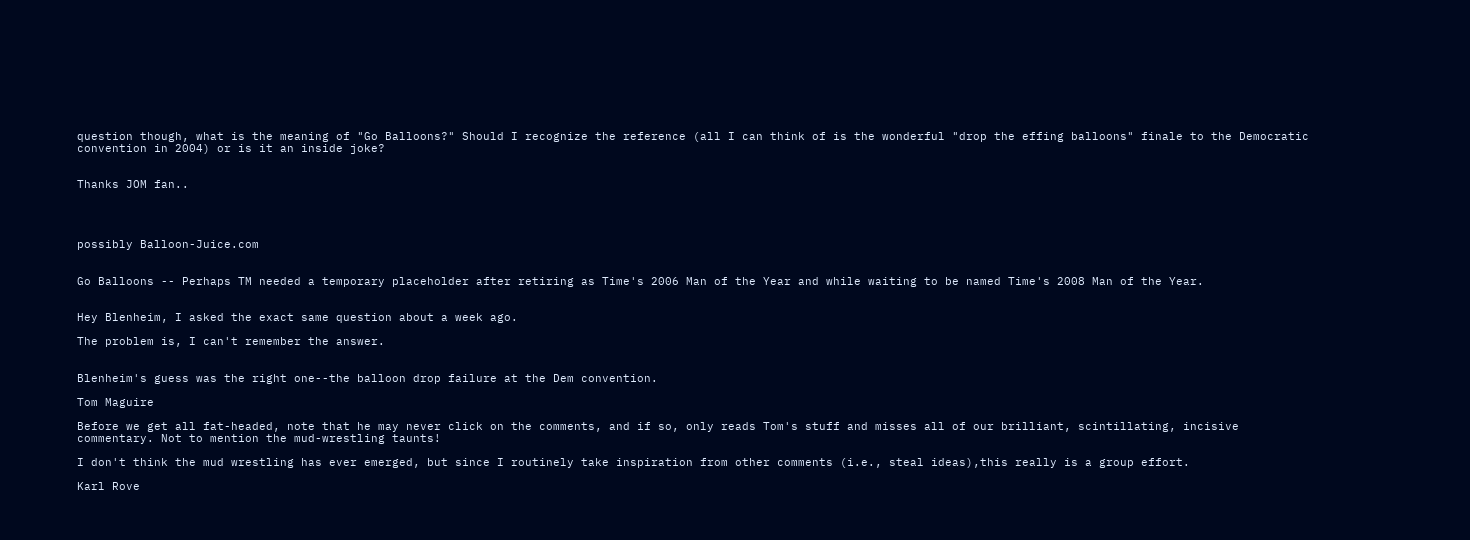question though, what is the meaning of "Go Balloons?" Should I recognize the reference (all I can think of is the wonderful "drop the effing balloons" finale to the Democratic convention in 2004) or is it an inside joke?


Thanks JOM fan..




possibly Balloon-Juice.com


Go Balloons -- Perhaps TM needed a temporary placeholder after retiring as Time's 2006 Man of the Year and while waiting to be named Time's 2008 Man of the Year.


Hey Blenheim, I asked the exact same question about a week ago.

The problem is, I can't remember the answer.


Blenheim's guess was the right one--the balloon drop failure at the Dem convention.

Tom Maguire

Before we get all fat-headed, note that he may never click on the comments, and if so, only reads Tom's stuff and misses all of our brilliant, scintillating, incisive commentary. Not to mention the mud-wrestling taunts!

I don't think the mud wrestling has ever emerged, but since I routinely take inspiration from other comments (i.e., steal ideas),this really is a group effort.

Karl Rove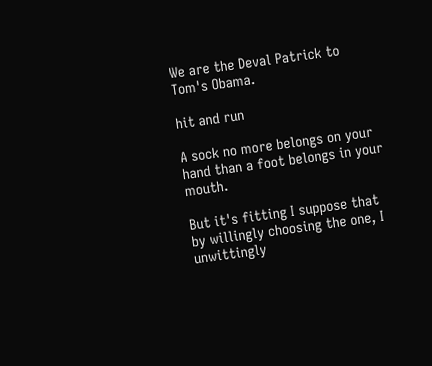We are the Deval Patrick to Tom's Obama.

hit and run

A sock no more belongs on your hand than a foot belongs in your mouth.

But it's fitting I suppose that by willingly choosing the one, I unwittingly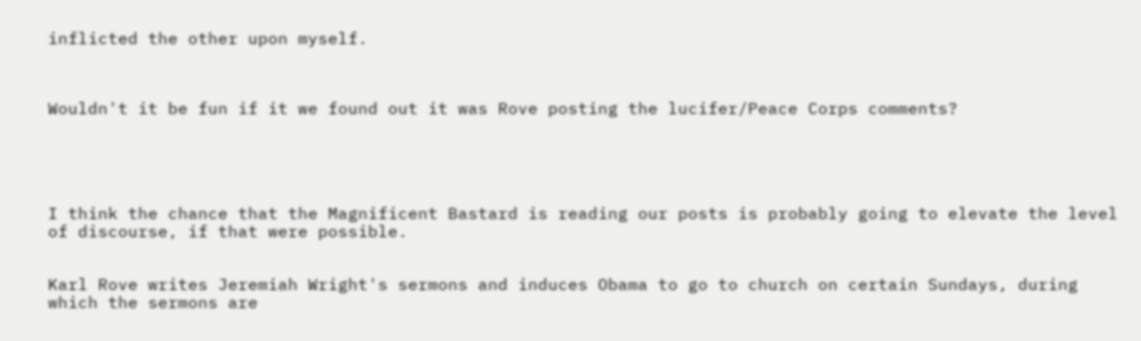inflicted the other upon myself.



Wouldn't it be fun if it we found out it was Rove posting the lucifer/Peace Corps comments?





I think the chance that the Magnificent Bastard is reading our posts is probably going to elevate the level of discourse, if that were possible.


Karl Rove writes Jeremiah Wright's sermons and induces Obama to go to church on certain Sundays, during which the sermons are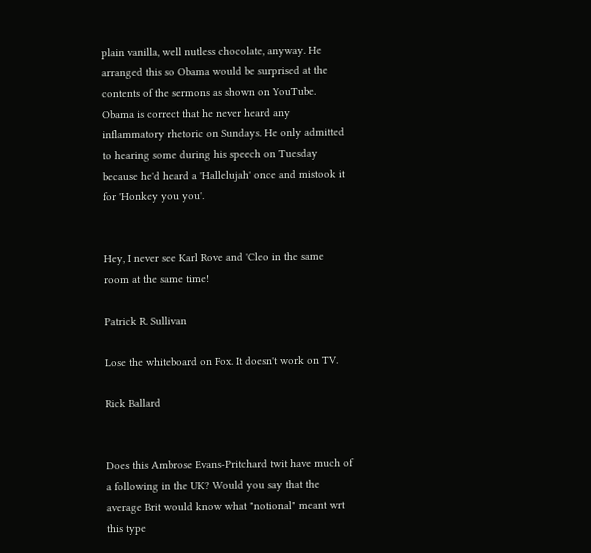plain vanilla, well nutless chocolate, anyway. He arranged this so Obama would be surprised at the contents of the sermons as shown on YouTube. Obama is correct that he never heard any inflammatory rhetoric on Sundays. He only admitted to hearing some during his speech on Tuesday because he'd heard a 'Hallelujah' once and mistook it for 'Honkey you you'.


Hey, I never see Karl Rove and 'Cleo in the same room at the same time!

Patrick R. Sullivan

Lose the whiteboard on Fox. It doesn't work on TV.

Rick Ballard


Does this Ambrose Evans-Pritchard twit have much of a following in the UK? Would you say that the average Brit would know what "notional" meant wrt this type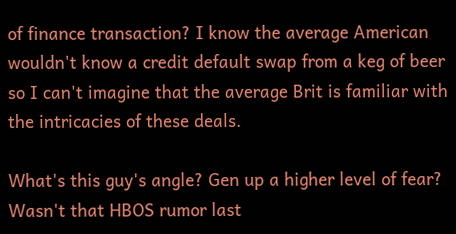of finance transaction? I know the average American wouldn't know a credit default swap from a keg of beer so I can't imagine that the average Brit is familiar with the intricacies of these deals.

What's this guy's angle? Gen up a higher level of fear? Wasn't that HBOS rumor last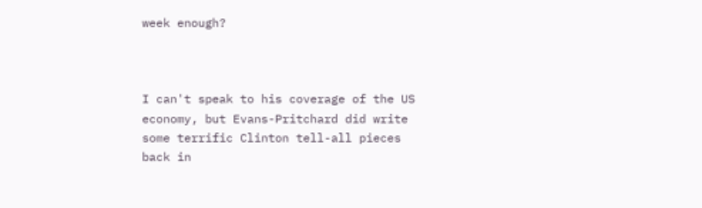week enough?



I can't speak to his coverage of the US economy, but Evans-Pritchard did write some terrific Clinton tell-all pieces back in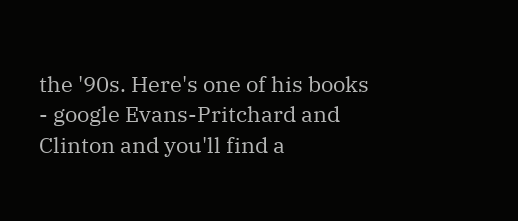the '90s. Here's one of his books - google Evans-Pritchard and Clinton and you'll find a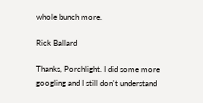whole bunch more.

Rick Ballard

Thanks, Porchlight. I did some more googling and I still don't understand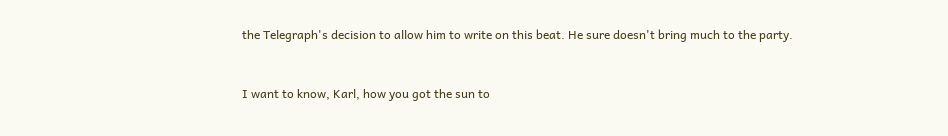the Telegraph's decision to allow him to write on this beat. He sure doesn't bring much to the party.


I want to know, Karl, how you got the sun to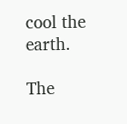cool the earth.

The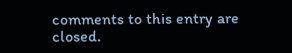comments to this entry are closed.